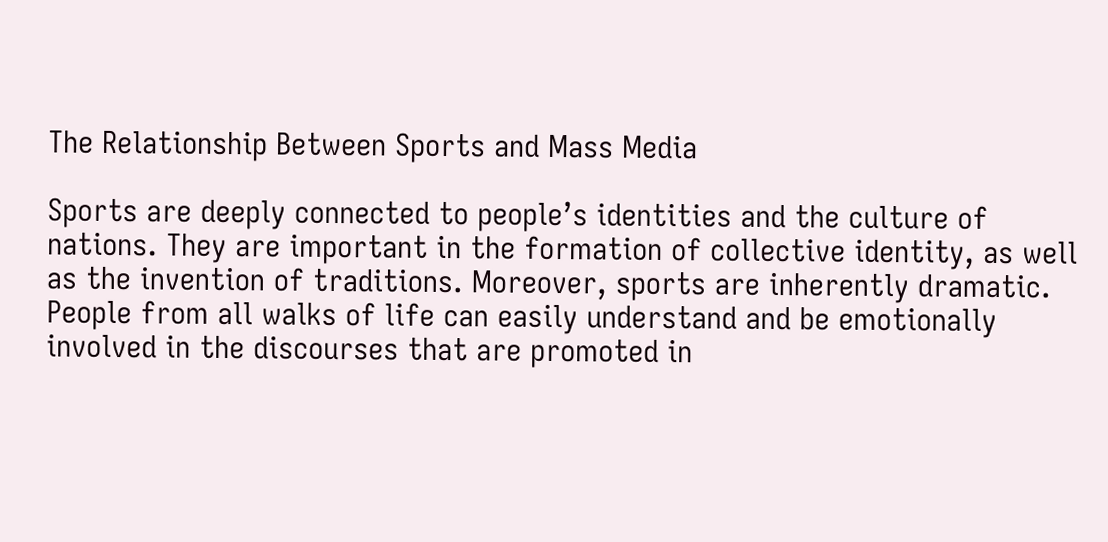The Relationship Between Sports and Mass Media

Sports are deeply connected to people’s identities and the culture of nations. They are important in the formation of collective identity, as well as the invention of traditions. Moreover, sports are inherently dramatic. People from all walks of life can easily understand and be emotionally involved in the discourses that are promoted in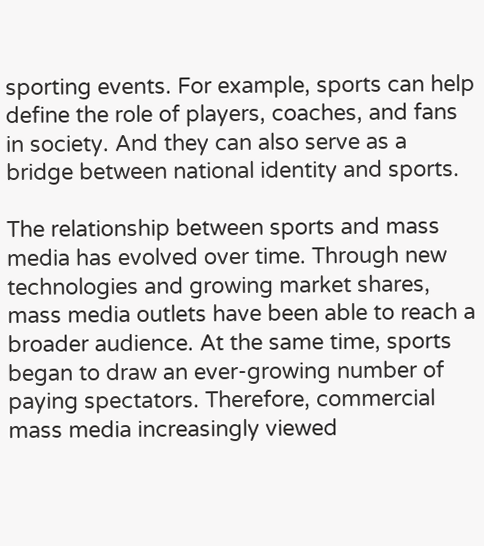sporting events. For example, sports can help define the role of players, coaches, and fans in society. And they can also serve as a bridge between national identity and sports.

The relationship between sports and mass media has evolved over time. Through new technologies and growing market shares, mass media outlets have been able to reach a broader audience. At the same time, sports began to draw an ever-growing number of paying spectators. Therefore, commercial mass media increasingly viewed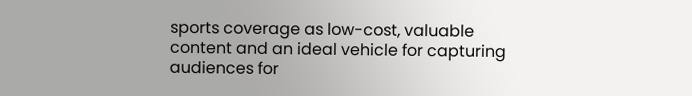sports coverage as low-cost, valuable content and an ideal vehicle for capturing audiences for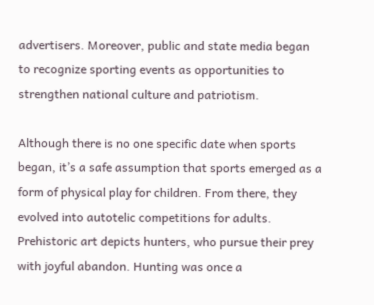advertisers. Moreover, public and state media began to recognize sporting events as opportunities to strengthen national culture and patriotism.

Although there is no one specific date when sports began, it’s a safe assumption that sports emerged as a form of physical play for children. From there, they evolved into autotelic competitions for adults. Prehistoric art depicts hunters, who pursue their prey with joyful abandon. Hunting was once a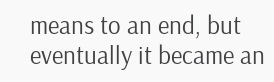means to an end, but eventually it became an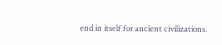end in itself for ancient civilizations.